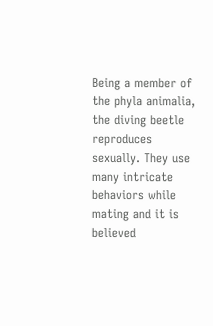Being a member of the phyla animalia, the diving beetle reproduces sexually. They use many intricate behaviors while mating and it is believed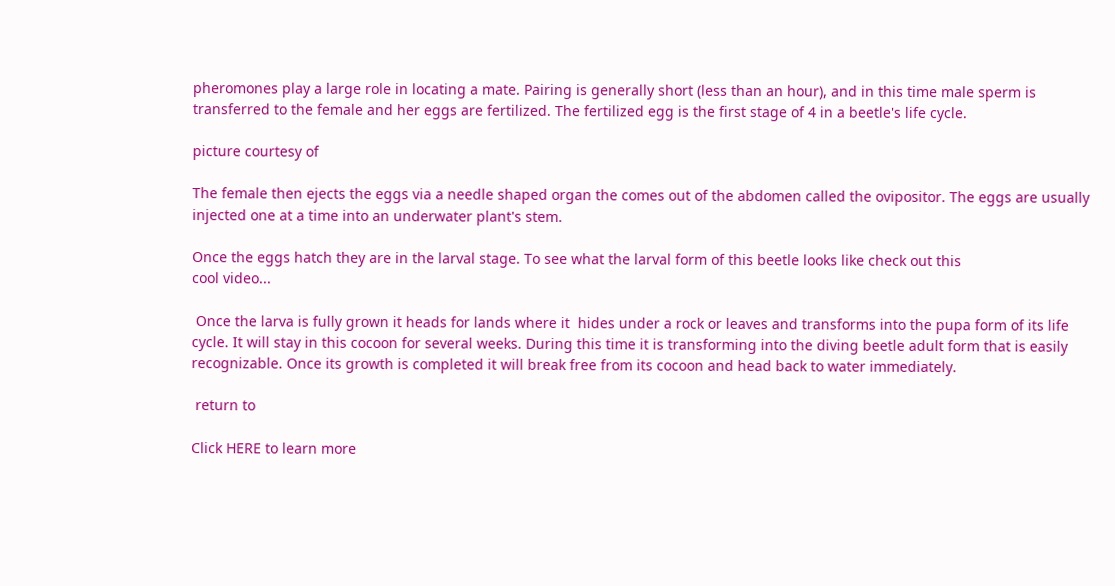pheromones play a large role in locating a mate. Pairing is generally short (less than an hour), and in this time male sperm is transferred to the female and her eggs are fertilized. The fertilized egg is the first stage of 4 in a beetle's life cycle.

picture courtesy of

The female then ejects the eggs via a needle shaped organ the comes out of the abdomen called the ovipositor. The eggs are usually injected one at a time into an underwater plant's stem.

Once the eggs hatch they are in the larval stage. To see what the larval form of this beetle looks like check out this
cool video...

 Once the larva is fully grown it heads for lands where it  hides under a rock or leaves and transforms into the pupa form of its life cycle. It will stay in this cocoon for several weeks. During this time it is transforming into the diving beetle adult form that is easily recognizable. Once its growth is completed it will break free from its cocoon and head back to water immediately.

 return to

Click HERE to learn more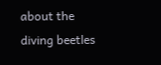about the diving beetles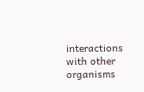interactions with other organisms